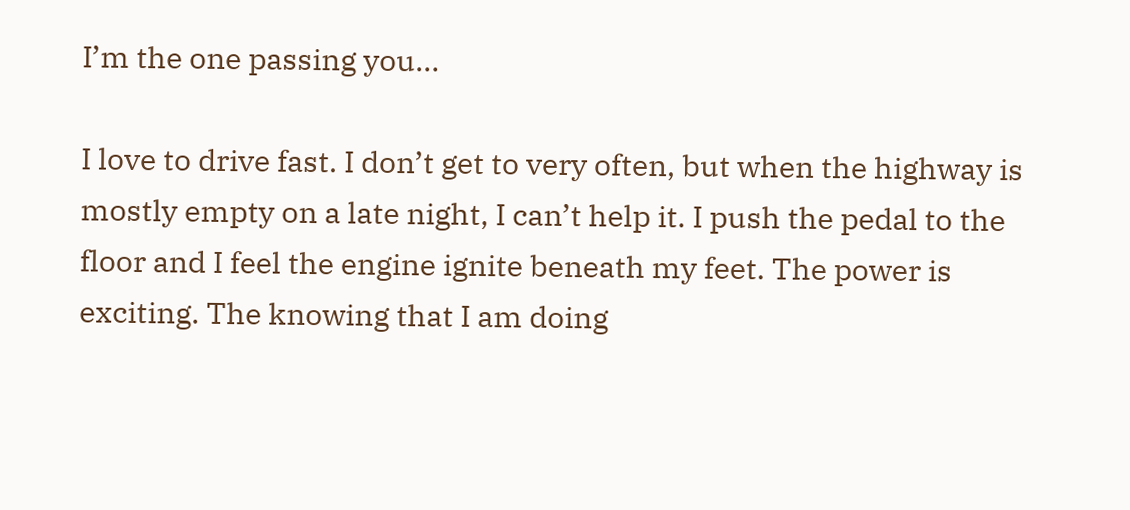I’m the one passing you…

I love to drive fast. I don’t get to very often, but when the highway is mostly empty on a late night, I can’t help it. I push the pedal to the floor and I feel the engine ignite beneath my feet. The power is exciting. The knowing that I am doing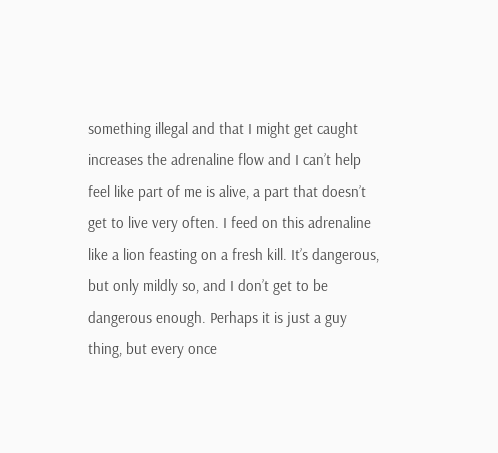something illegal and that I might get caught increases the adrenaline flow and I can’t help feel like part of me is alive, a part that doesn’t get to live very often. I feed on this adrenaline like a lion feasting on a fresh kill. It’s dangerous, but only mildly so, and I don’t get to be dangerous enough. Perhaps it is just a guy thing, but every once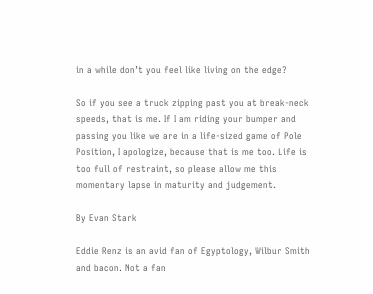in a while don’t you feel like living on the edge?

So if you see a truck zipping past you at break-neck speeds, that is me. If I am riding your bumper and passing you like we are in a life-sized game of Pole Position, I apologize, because that is me too. Life is too full of restraint, so please allow me this momentary lapse in maturity and judgement.

By Evan Stark

Eddie Renz is an avid fan of Egyptology, Wilbur Smith and bacon. Not a fan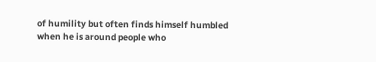of humility but often finds himself humbled when he is around people who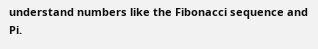understand numbers like the Fibonacci sequence and Pi.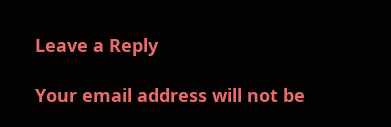Leave a Reply

Your email address will not be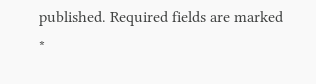published. Required fields are marked *